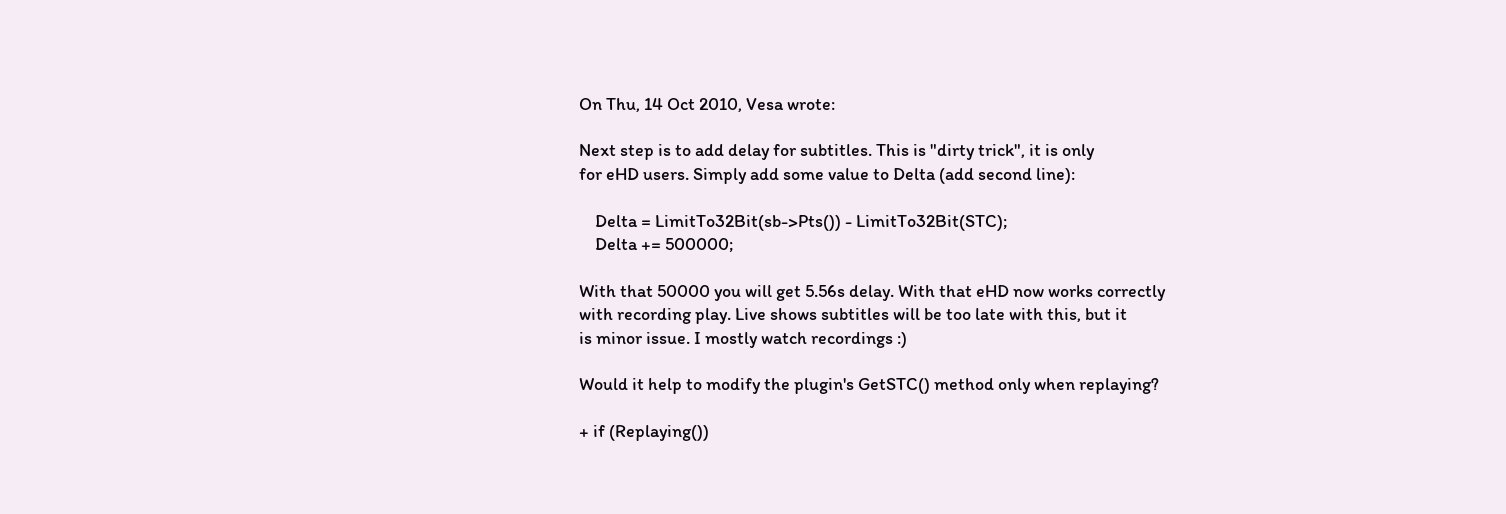On Thu, 14 Oct 2010, Vesa wrote:

Next step is to add delay for subtitles. This is "dirty trick", it is only
for eHD users. Simply add some value to Delta (add second line):

    Delta = LimitTo32Bit(sb->Pts()) - LimitTo32Bit(STC);
    Delta += 500000;

With that 50000 you will get 5.56s delay. With that eHD now works correctly
with recording play. Live shows subtitles will be too late with this, but it
is minor issue. I mostly watch recordings :)

Would it help to modify the plugin's GetSTC() method only when replaying?

+ if (Replaying())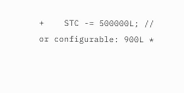+    STC -= 500000L; // or configurable: 900L *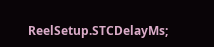ReelSetup.STCDelayMs;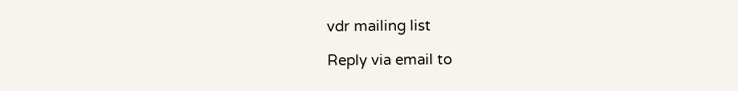vdr mailing list

Reply via email to